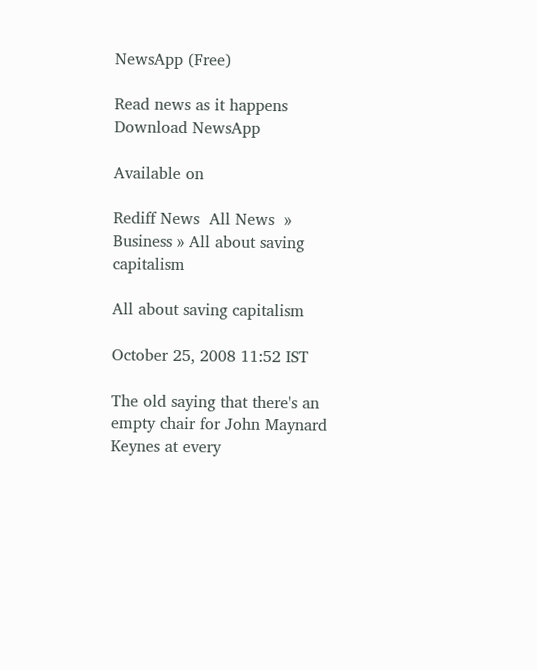NewsApp (Free)

Read news as it happens
Download NewsApp

Available on

Rediff News  All News  » Business » All about saving capitalism

All about saving capitalism

October 25, 2008 11:52 IST

The old saying that there's an empty chair for John Maynard Keynes at every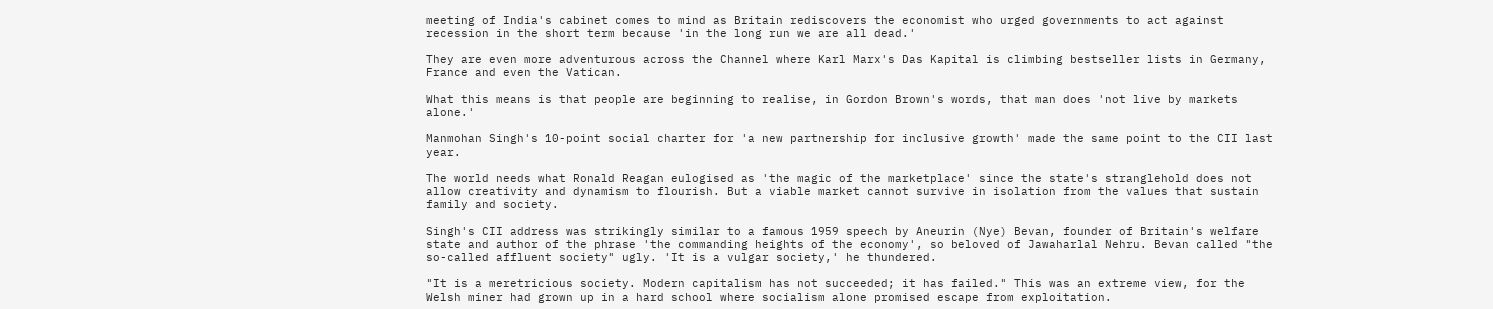meeting of India's cabinet comes to mind as Britain rediscovers the economist who urged governments to act against recession in the short term because 'in the long run we are all dead.'

They are even more adventurous across the Channel where Karl Marx's Das Kapital is climbing bestseller lists in Germany, France and even the Vatican.

What this means is that people are beginning to realise, in Gordon Brown's words, that man does 'not live by markets alone.'

Manmohan Singh's 10-point social charter for 'a new partnership for inclusive growth' made the same point to the CII last year.

The world needs what Ronald Reagan eulogised as 'the magic of the marketplace' since the state's stranglehold does not allow creativity and dynamism to flourish. But a viable market cannot survive in isolation from the values that sustain family and society.

Singh's CII address was strikingly similar to a famous 1959 speech by Aneurin (Nye) Bevan, founder of Britain's welfare state and author of the phrase 'the commanding heights of the economy', so beloved of Jawaharlal Nehru. Bevan called "the so-called affluent society" ugly. 'It is a vulgar society,' he thundered.

"It is a meretricious society. Modern capitalism has not succeeded; it has failed." This was an extreme view, for the Welsh miner had grown up in a hard school where socialism alone promised escape from exploitation.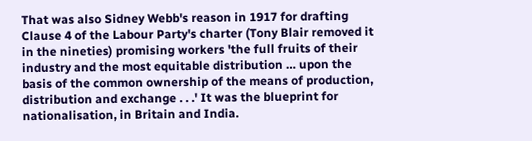That was also Sidney Webb's reason in 1917 for drafting Clause 4 of the Labour Party's charter (Tony Blair removed it in the nineties) promising workers 'the full fruits of their industry and the most equitable distribution … upon the basis of the common ownership of the means of production, distribution and exchange . . .' It was the blueprint for nationalisation, in Britain and India.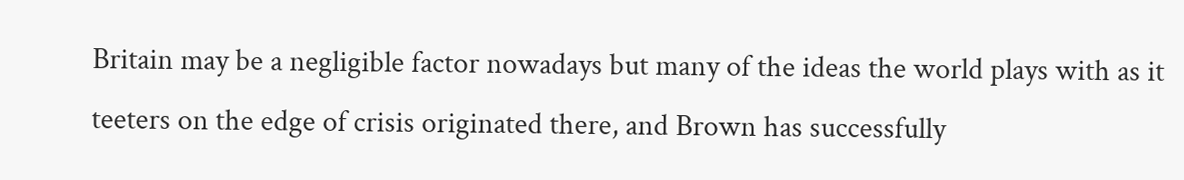Britain may be a negligible factor nowadays but many of the ideas the world plays with as it teeters on the edge of crisis originated there, and Brown has successfully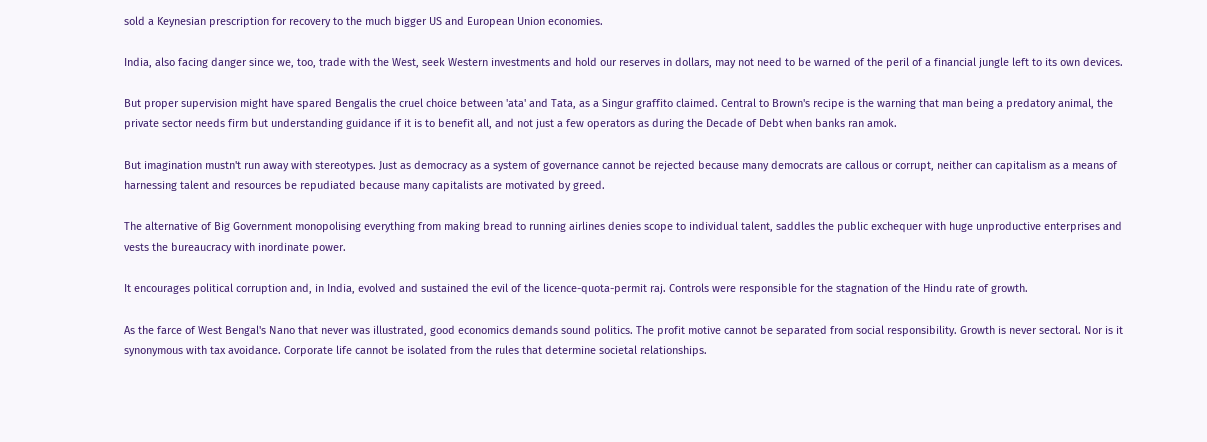sold a Keynesian prescription for recovery to the much bigger US and European Union economies.

India, also facing danger since we, too, trade with the West, seek Western investments and hold our reserves in dollars, may not need to be warned of the peril of a financial jungle left to its own devices.

But proper supervision might have spared Bengalis the cruel choice between 'ata' and Tata, as a Singur graffito claimed. Central to Brown's recipe is the warning that man being a predatory animal, the private sector needs firm but understanding guidance if it is to benefit all, and not just a few operators as during the Decade of Debt when banks ran amok.

But imagination mustn't run away with stereotypes. Just as democracy as a system of governance cannot be rejected because many democrats are callous or corrupt, neither can capitalism as a means of harnessing talent and resources be repudiated because many capitalists are motivated by greed.

The alternative of Big Government monopolising everything from making bread to running airlines denies scope to individual talent, saddles the public exchequer with huge unproductive enterprises and vests the bureaucracy with inordinate power.

It encourages political corruption and, in India, evolved and sustained the evil of the licence-quota-permit raj. Controls were responsible for the stagnation of the Hindu rate of growth.

As the farce of West Bengal's Nano that never was illustrated, good economics demands sound politics. The profit motive cannot be separated from social responsibility. Growth is never sectoral. Nor is it synonymous with tax avoidance. Corporate life cannot be isolated from the rules that determine societal relationships.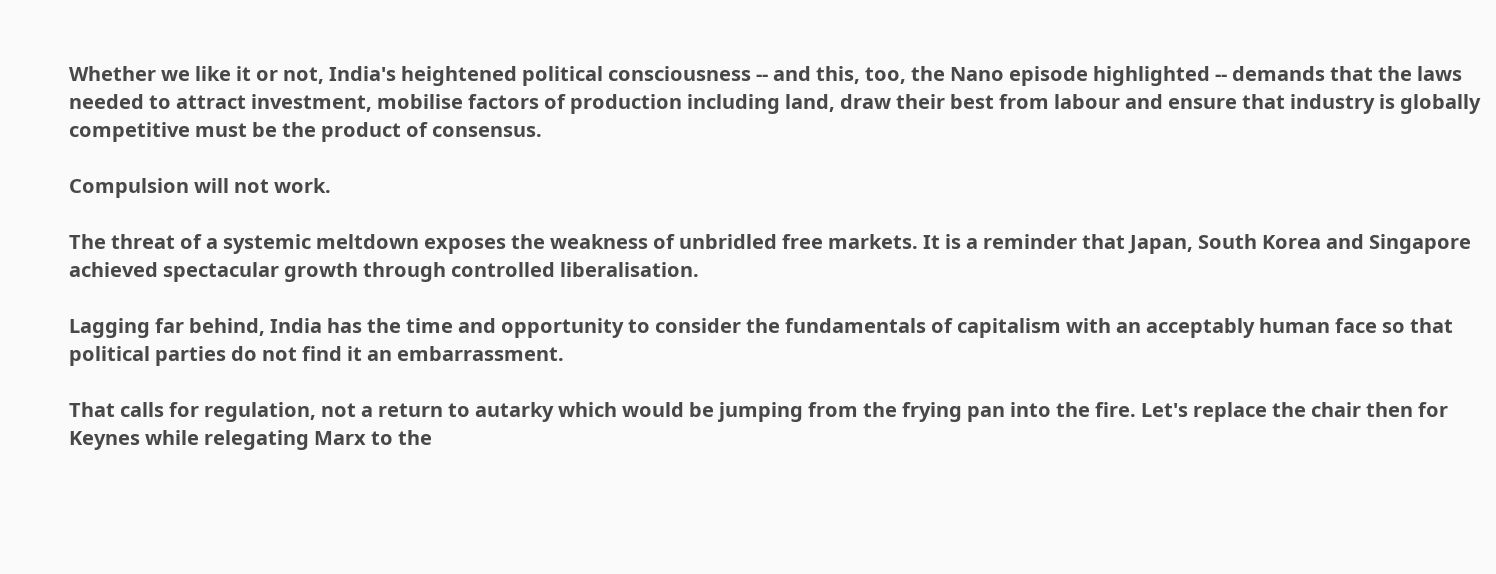Whether we like it or not, India's heightened political consciousness -- and this, too, the Nano episode highlighted -- demands that the laws needed to attract investment, mobilise factors of production including land, draw their best from labour and ensure that industry is globally competitive must be the product of consensus.

Compulsion will not work.

The threat of a systemic meltdown exposes the weakness of unbridled free markets. It is a reminder that Japan, South Korea and Singapore achieved spectacular growth through controlled liberalisation.

Lagging far behind, India has the time and opportunity to consider the fundamentals of capitalism with an acceptably human face so that political parties do not find it an embarrassment.

That calls for regulation, not a return to autarky which would be jumping from the frying pan into the fire. Let's replace the chair then for Keynes while relegating Marx to the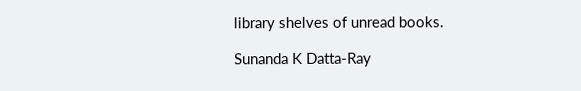library shelves of unread books.

Sunanda K Datta-Ray